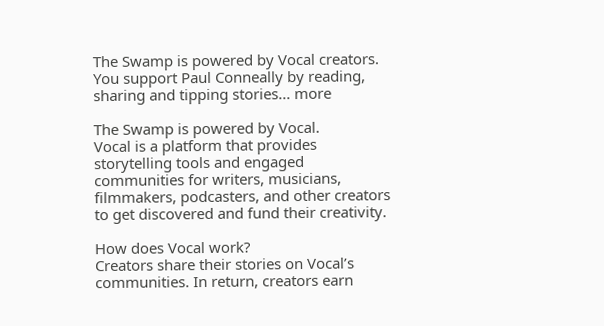The Swamp is powered by Vocal creators. You support Paul Conneally by reading, sharing and tipping stories... more

The Swamp is powered by Vocal.
Vocal is a platform that provides storytelling tools and engaged communities for writers, musicians, filmmakers, podcasters, and other creators to get discovered and fund their creativity.

How does Vocal work?
Creators share their stories on Vocal’s communities. In return, creators earn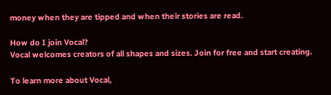money when they are tipped and when their stories are read.

How do I join Vocal?
Vocal welcomes creators of all shapes and sizes. Join for free and start creating.

To learn more about Vocal,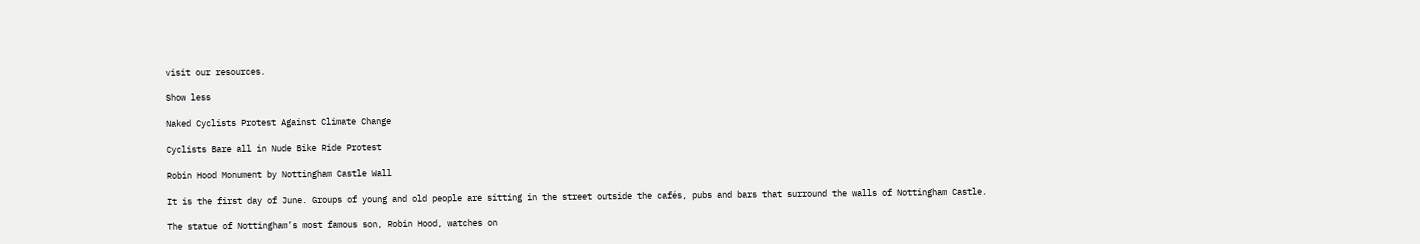visit our resources.

Show less

Naked Cyclists Protest Against Climate Change

Cyclists Bare all in Nude Bike Ride Protest

Robin Hood Monument by Nottingham Castle Wall

It is the first day of June. Groups of young and old people are sitting in the street outside the cafés, pubs and bars that surround the walls of Nottingham Castle.

The statue of Nottingham’s most famous son, Robin Hood, watches on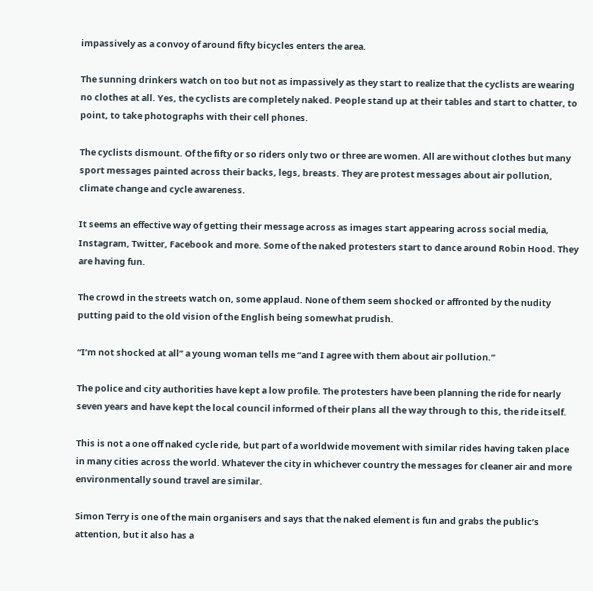impassively as a convoy of around fifty bicycles enters the area.

The sunning drinkers watch on too but not as impassively as they start to realize that the cyclists are wearing no clothes at all. Yes, the cyclists are completely naked. People stand up at their tables and start to chatter, to point, to take photographs with their cell phones.

The cyclists dismount. Of the fifty or so riders only two or three are women. All are without clothes but many sport messages painted across their backs, legs, breasts. They are protest messages about air pollution, climate change and cycle awareness.

It seems an effective way of getting their message across as images start appearing across social media, Instagram, Twitter, Facebook and more. Some of the naked protesters start to dance around Robin Hood. They are having fun.

The crowd in the streets watch on, some applaud. None of them seem shocked or affronted by the nudity putting paid to the old vision of the English being somewhat prudish.

“I’m not shocked at all” a young woman tells me “and I agree with them about air pollution.”

The police and city authorities have kept a low profile. The protesters have been planning the ride for nearly seven years and have kept the local council informed of their plans all the way through to this, the ride itself.

This is not a one off naked cycle ride, but part of a worldwide movement with similar rides having taken place in many cities across the world. Whatever the city in whichever country the messages for cleaner air and more environmentally sound travel are similar.

Simon Terry is one of the main organisers and says that the naked element is fun and grabs the public’s attention, but it also has a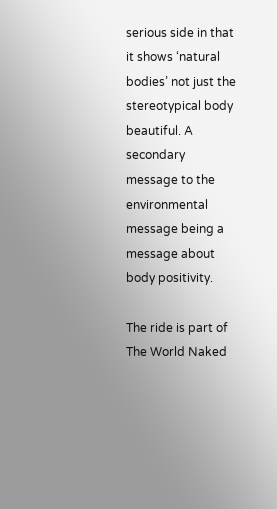serious side in that it shows ‘natural bodies’ not just the stereotypical body beautiful. A secondary message to the environmental message being a message about body positivity.

The ride is part of The World Naked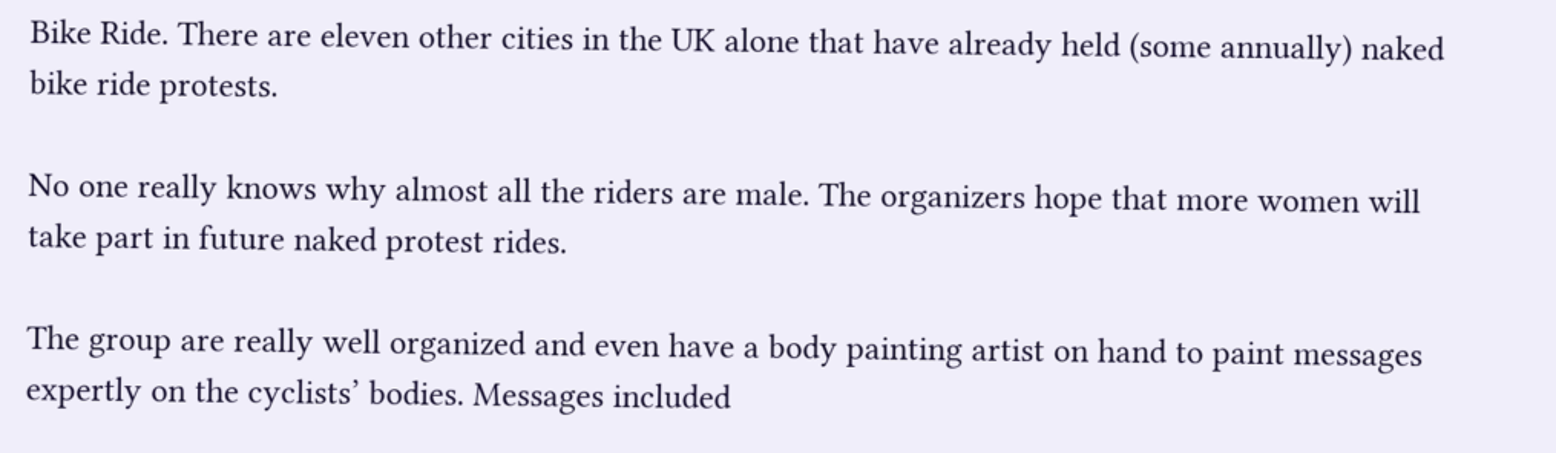Bike Ride. There are eleven other cities in the UK alone that have already held (some annually) naked bike ride protests.

No one really knows why almost all the riders are male. The organizers hope that more women will take part in future naked protest rides.

The group are really well organized and even have a body painting artist on hand to paint messages expertly on the cyclists’ bodies. Messages included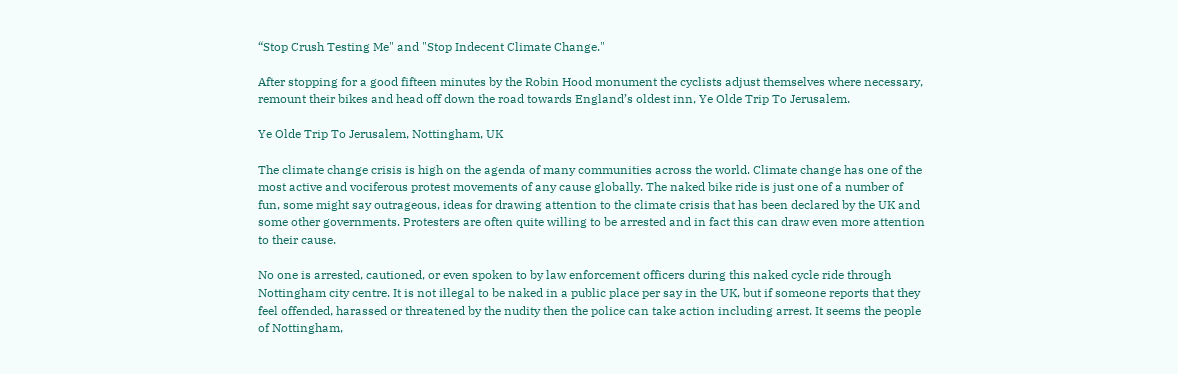“Stop Crush Testing Me" and "Stop Indecent Climate Change."

After stopping for a good fifteen minutes by the Robin Hood monument the cyclists adjust themselves where necessary, remount their bikes and head off down the road towards England’s oldest inn, Ye Olde Trip To Jerusalem.

Ye Olde Trip To Jerusalem, Nottingham, UK

The climate change crisis is high on the agenda of many communities across the world. Climate change has one of the most active and vociferous protest movements of any cause globally. The naked bike ride is just one of a number of fun, some might say outrageous, ideas for drawing attention to the climate crisis that has been declared by the UK and some other governments. Protesters are often quite willing to be arrested and in fact this can draw even more attention to their cause.

No one is arrested, cautioned, or even spoken to by law enforcement officers during this naked cycle ride through Nottingham city centre. It is not illegal to be naked in a public place per say in the UK, but if someone reports that they feel offended, harassed or threatened by the nudity then the police can take action including arrest. It seems the people of Nottingham,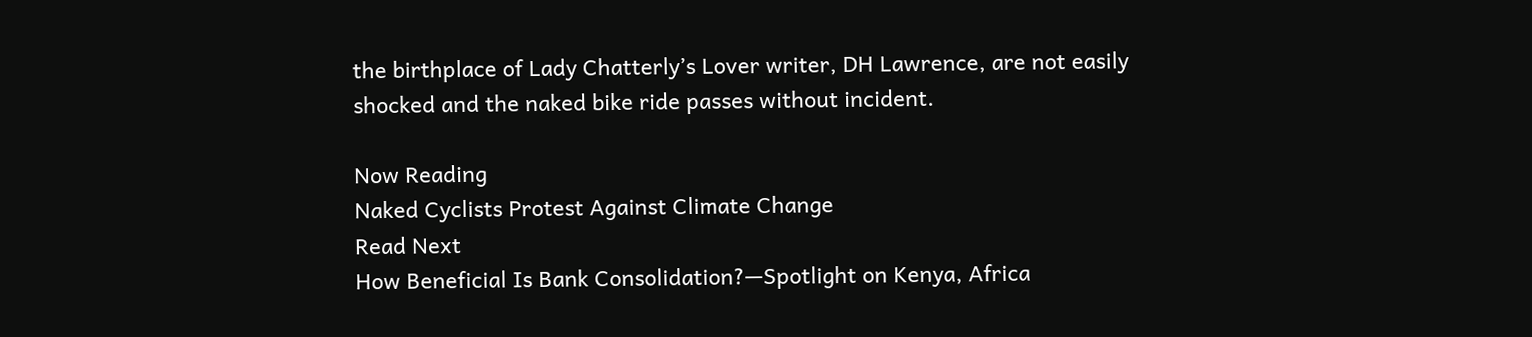the birthplace of Lady Chatterly’s Lover writer, DH Lawrence, are not easily shocked and the naked bike ride passes without incident.

Now Reading
Naked Cyclists Protest Against Climate Change
Read Next
How Beneficial Is Bank Consolidation?—Spotlight on Kenya, Africa